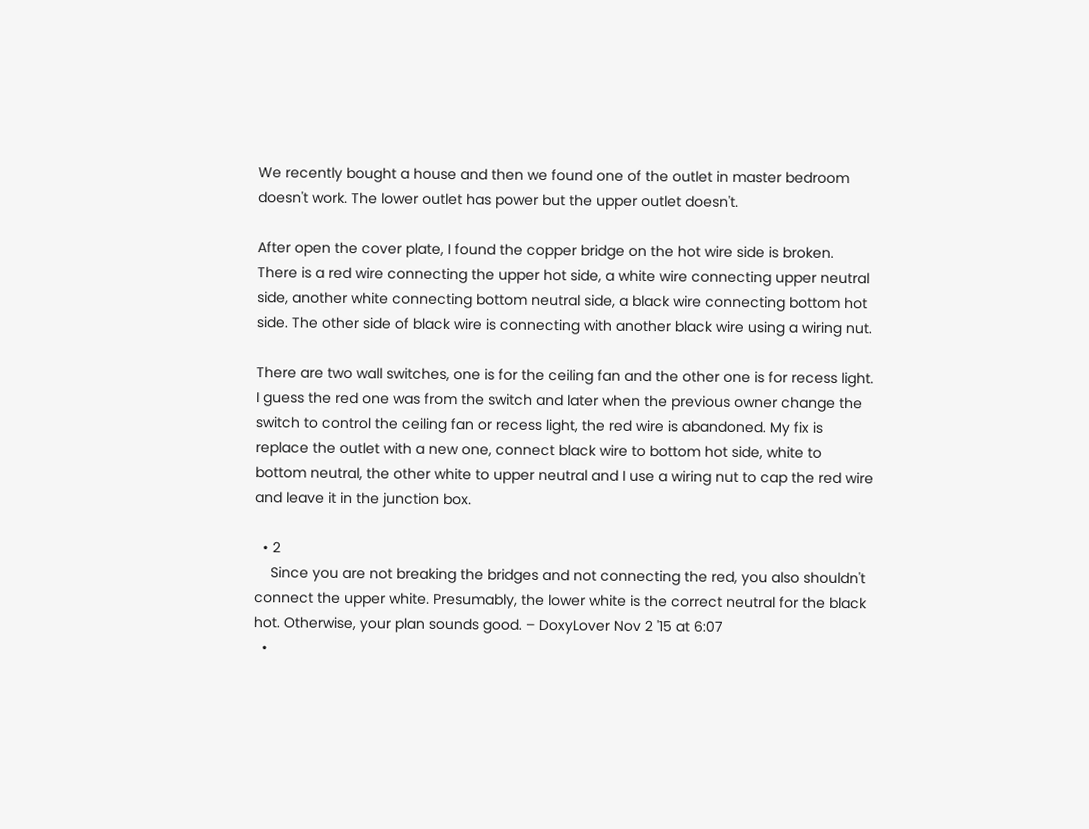We recently bought a house and then we found one of the outlet in master bedroom doesn't work. The lower outlet has power but the upper outlet doesn't.

After open the cover plate, I found the copper bridge on the hot wire side is broken. There is a red wire connecting the upper hot side, a white wire connecting upper neutral side, another white connecting bottom neutral side, a black wire connecting bottom hot side. The other side of black wire is connecting with another black wire using a wiring nut.

There are two wall switches, one is for the ceiling fan and the other one is for recess light. I guess the red one was from the switch and later when the previous owner change the switch to control the ceiling fan or recess light, the red wire is abandoned. My fix is replace the outlet with a new one, connect black wire to bottom hot side, white to bottom neutral, the other white to upper neutral and I use a wiring nut to cap the red wire and leave it in the junction box.

  • 2
    Since you are not breaking the bridges and not connecting the red, you also shouldn't connect the upper white. Presumably, the lower white is the correct neutral for the black hot. Otherwise, your plan sounds good. – DoxyLover Nov 2 '15 at 6:07
  •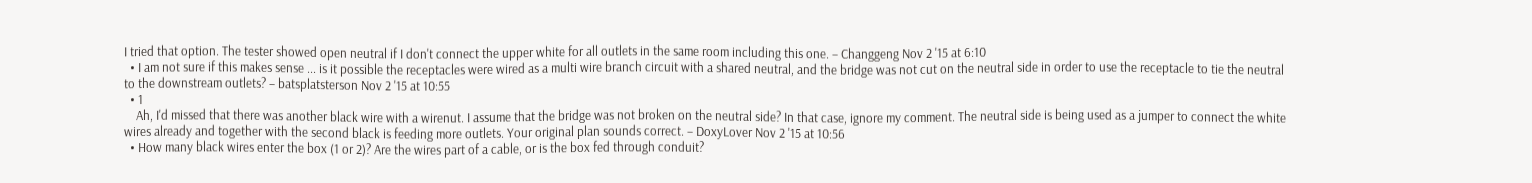I tried that option. The tester showed open neutral if I don't connect the upper white for all outlets in the same room including this one. – Changgeng Nov 2 '15 at 6:10
  • I am not sure if this makes sense ... is it possible the receptacles were wired as a multi wire branch circuit with a shared neutral, and the bridge was not cut on the neutral side in order to use the receptacle to tie the neutral to the downstream outlets? – batsplatsterson Nov 2 '15 at 10:55
  • 1
    Ah, I'd missed that there was another black wire with a wirenut. I assume that the bridge was not broken on the neutral side? In that case, ignore my comment. The neutral side is being used as a jumper to connect the white wires already and together with the second black is feeding more outlets. Your original plan sounds correct. – DoxyLover Nov 2 '15 at 10:56
  • How many black wires enter the box (1 or 2)? Are the wires part of a cable, or is the box fed through conduit?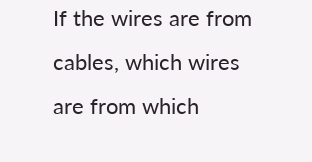If the wires are from cables, which wires are from which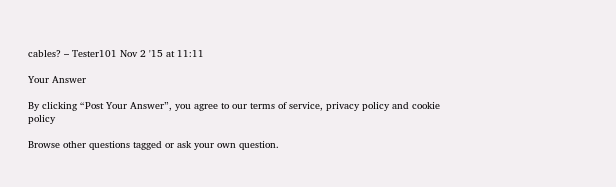cables? – Tester101 Nov 2 '15 at 11:11

Your Answer

By clicking “Post Your Answer”, you agree to our terms of service, privacy policy and cookie policy

Browse other questions tagged or ask your own question.